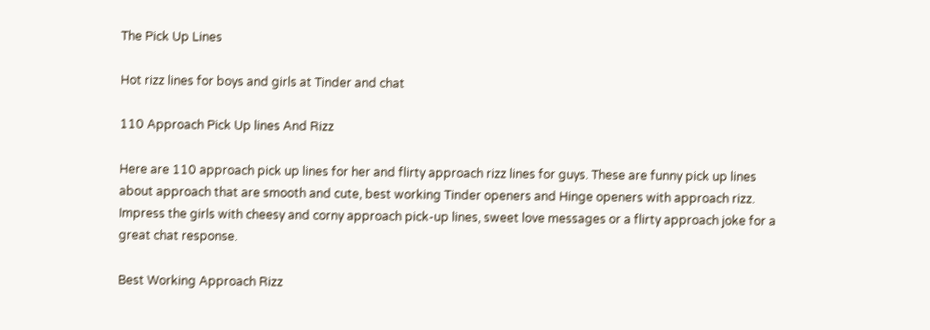The Pick Up Lines

Hot rizz lines for boys and girls at Tinder and chat

110 Approach Pick Up lines And Rizz

Here are 110 approach pick up lines for her and flirty approach rizz lines for guys. These are funny pick up lines about approach that are smooth and cute, best working Tinder openers and Hinge openers with approach rizz. Impress the girls with cheesy and corny approach pick-up lines, sweet love messages or a flirty approach joke for a great chat response.

Best Working Approach Rizz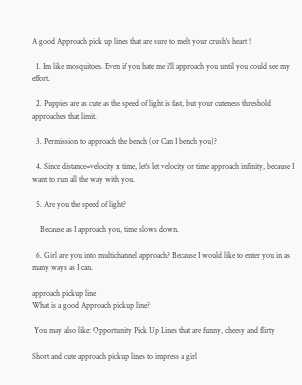A good Approach pick up lines that are sure to melt your crush's heart !

  1. Im like mosquitoes. Even if you hate me i'll approach you until you could see my effort.

  2. Puppies are as cute as the speed of light is fast, but your cuteness threshold approaches that limit.

  3. Permission to approach the bench (or Can I bench you)?

  4. Since distance=velocity x time, let's let velocity or time approach infinity, because I want to run all the way with you.

  5. Are you the speed of light?

    Because as I approach you, time slows down.

  6. Girl are you into multichannel approach? Because I would like to enter you in as many ways as I can.

approach pickup line
What is a good Approach pickup line?

 You may also like: Opportunity Pick Up Lines that are funny, cheesy and flirty

Short and cute approach pickup lines to impress a girl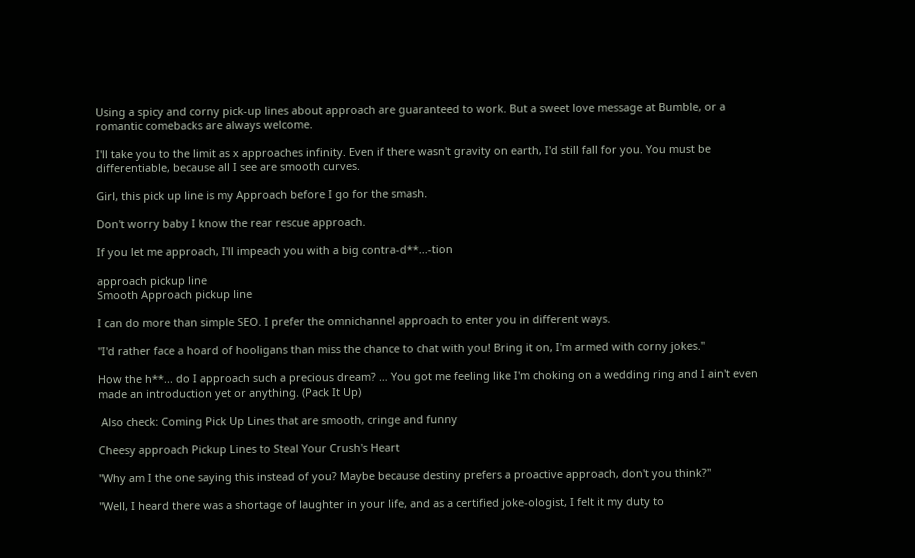Using a spicy and corny pick-up lines about approach are guaranteed to work. But a sweet love message at Bumble, or a romantic comebacks are always welcome.

I'll take you to the limit as x approaches infinity. Even if there wasn't gravity on earth, I'd still fall for you. You must be differentiable, because all I see are smooth curves.

Girl, this pick up line is my Approach before I go for the smash.

Don't worry baby I know the rear rescue approach.

If you let me approach, I'll impeach you with a big contra-d**...-tion

approach pickup line
Smooth Approach pickup line

I can do more than simple SEO. I prefer the omnichannel approach to enter you in different ways.

"I'd rather face a hoard of hooligans than miss the chance to chat with you! Bring it on, I'm armed with corny jokes."

How the h**... do I approach such a precious dream? … You got me feeling like I'm choking on a wedding ring and I ain't even made an introduction yet or anything. (Pack It Up)

 Also check: Coming Pick Up Lines that are smooth, cringe and funny

Cheesy approach Pickup Lines to Steal Your Crush's Heart

"Why am I the one saying this instead of you? Maybe because destiny prefers a proactive approach, don't you think?"

"Well, I heard there was a shortage of laughter in your life, and as a certified joke-ologist, I felt it my duty to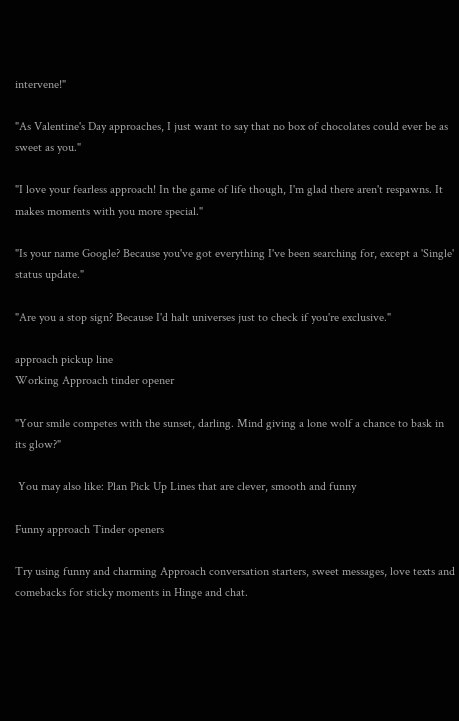intervene!"

"As Valentine's Day approaches, I just want to say that no box of chocolates could ever be as sweet as you."

"I love your fearless approach! In the game of life though, I'm glad there aren't respawns. It makes moments with you more special."

"Is your name Google? Because you've got everything I've been searching for, except a 'Single' status update."

"Are you a stop sign? Because I'd halt universes just to check if you're exclusive."

approach pickup line
Working Approach tinder opener

"Your smile competes with the sunset, darling. Mind giving a lone wolf a chance to bask in its glow?"

 You may also like: Plan Pick Up Lines that are clever, smooth and funny

Funny approach Tinder openers

Try using funny and charming Approach conversation starters, sweet messages, love texts and comebacks for sticky moments in Hinge and chat.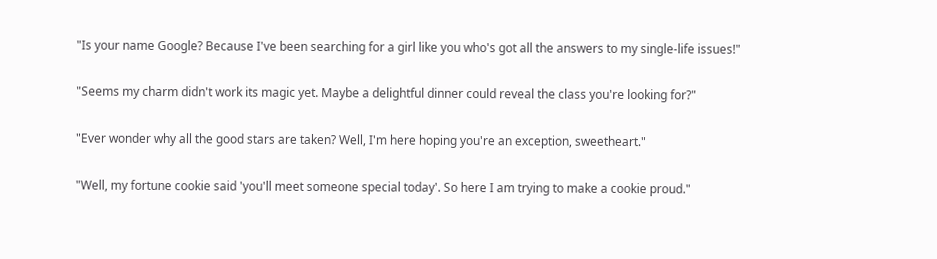"Is your name Google? Because I've been searching for a girl like you who's got all the answers to my single-life issues!"

"Seems my charm didn't work its magic yet. Maybe a delightful dinner could reveal the class you're looking for?"

"Ever wonder why all the good stars are taken? Well, I'm here hoping you're an exception, sweetheart."

"Well, my fortune cookie said 'you'll meet someone special today'. So here I am trying to make a cookie proud."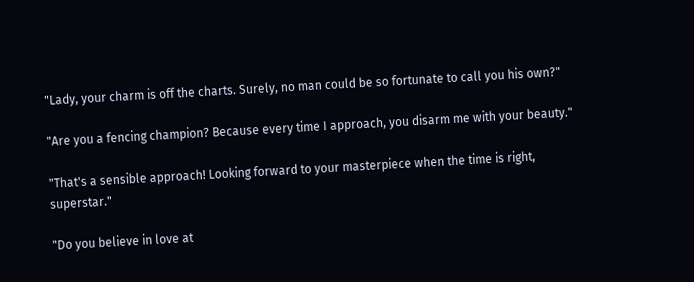"Lady, your charm is off the charts. Surely, no man could be so fortunate to call you his own?"

"Are you a fencing champion? Because every time I approach, you disarm me with your beauty."

"That's a sensible approach! Looking forward to your masterpiece when the time is right, superstar."

"Do you believe in love at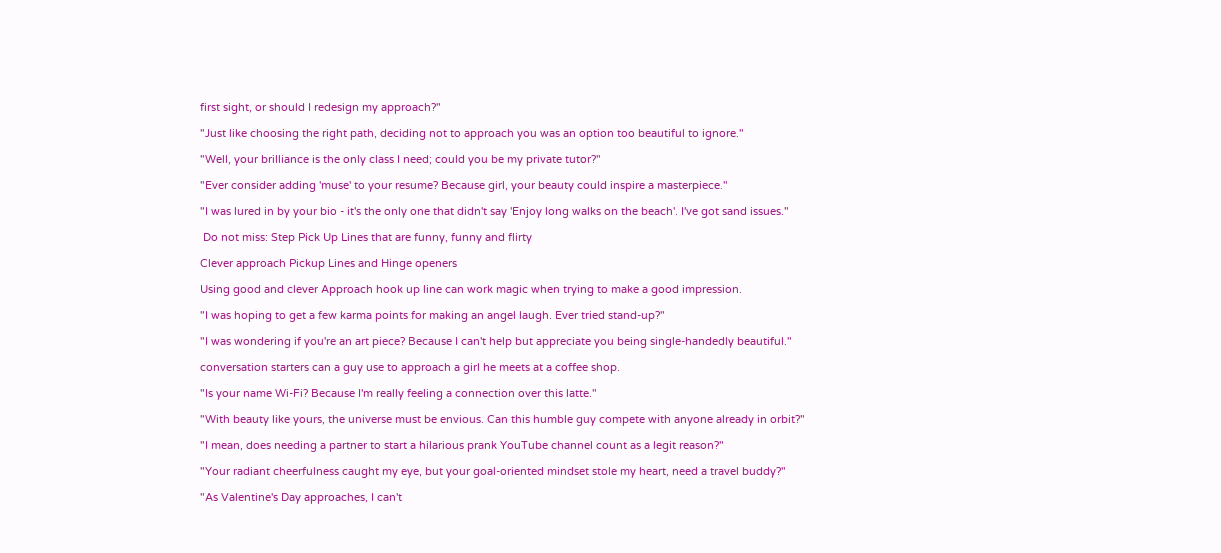first sight, or should I redesign my approach?"

"Just like choosing the right path, deciding not to approach you was an option too beautiful to ignore."

"Well, your brilliance is the only class I need; could you be my private tutor?"

"Ever consider adding 'muse' to your resume? Because girl, your beauty could inspire a masterpiece."

"I was lured in by your bio - it's the only one that didn't say 'Enjoy long walks on the beach'. I've got sand issues."

 Do not miss: Step Pick Up Lines that are funny, funny and flirty

Clever approach Pickup Lines and Hinge openers

Using good and clever Approach hook up line can work magic when trying to make a good impression.

"I was hoping to get a few karma points for making an angel laugh. Ever tried stand-up?"

"I was wondering if you're an art piece? Because I can't help but appreciate you being single-handedly beautiful."

conversation starters can a guy use to approach a girl he meets at a coffee shop.

"Is your name Wi-Fi? Because I'm really feeling a connection over this latte."

"With beauty like yours, the universe must be envious. Can this humble guy compete with anyone already in orbit?"

"I mean, does needing a partner to start a hilarious prank YouTube channel count as a legit reason?"

"Your radiant cheerfulness caught my eye, but your goal-oriented mindset stole my heart, need a travel buddy?"

"As Valentine's Day approaches, I can't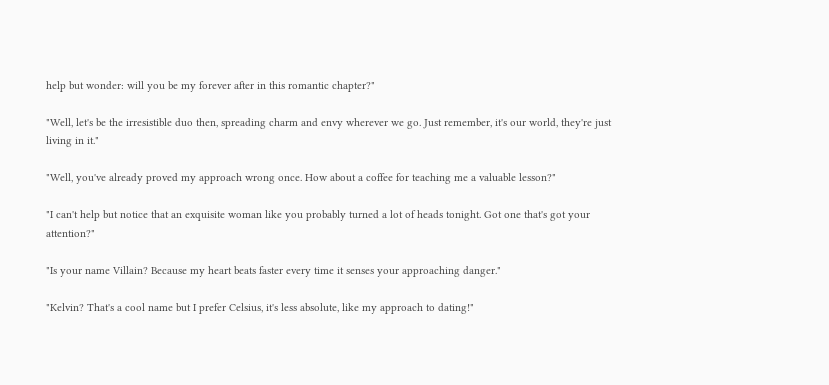help but wonder: will you be my forever after in this romantic chapter?"

"Well, let's be the irresistible duo then, spreading charm and envy wherever we go. Just remember, it's our world, they're just living in it."

"Well, you've already proved my approach wrong once. How about a coffee for teaching me a valuable lesson?"

"I can't help but notice that an exquisite woman like you probably turned a lot of heads tonight. Got one that's got your attention?"

"Is your name Villain? Because my heart beats faster every time it senses your approaching danger."

"Kelvin? That's a cool name but I prefer Celsius, it's less absolute, like my approach to dating!"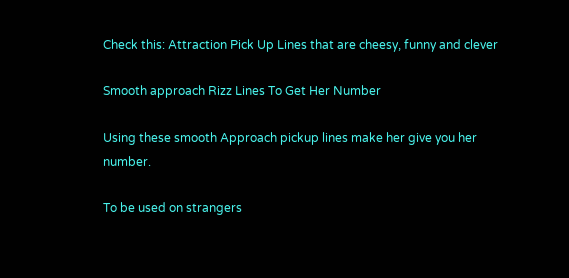Check this: Attraction Pick Up Lines that are cheesy, funny and clever

Smooth approach Rizz Lines To Get Her Number

Using these smooth Approach pickup lines make her give you her number.

To be used on strangers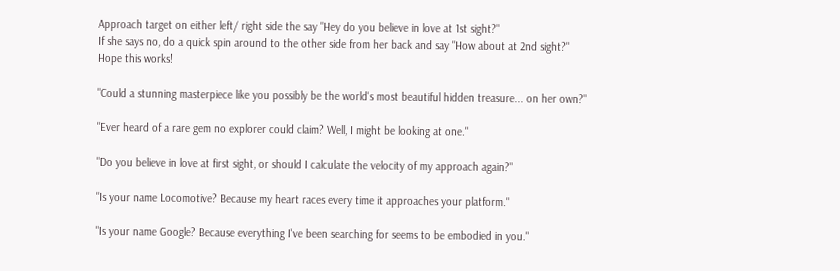Approach target on either left/ right side the say "Hey do you believe in love at 1st sight?"
If she says no, do a quick spin around to the other side from her back and say "How about at 2nd sight?"
Hope this works!

"Could a stunning masterpiece like you possibly be the world's most beautiful hidden treasure... on her own?"

"Ever heard of a rare gem no explorer could claim? Well, I might be looking at one."

"Do you believe in love at first sight, or should I calculate the velocity of my approach again?"

"Is your name Locomotive? Because my heart races every time it approaches your platform."

"Is your name Google? Because everything I've been searching for seems to be embodied in you."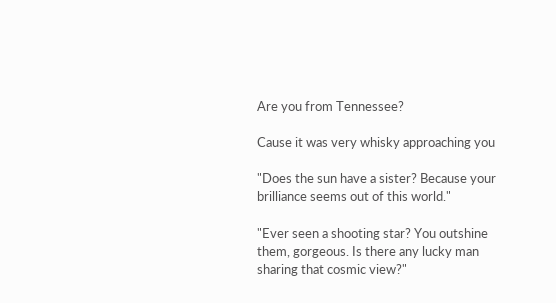Are you from Tennessee?

Cause it was very whisky approaching you

"Does the sun have a sister? Because your brilliance seems out of this world."

"Ever seen a shooting star? You outshine them, gorgeous. Is there any lucky man sharing that cosmic view?"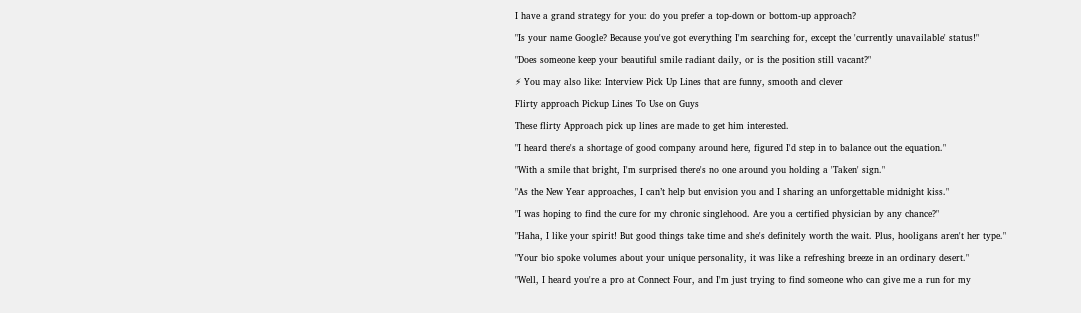I have a grand strategy for you: do you prefer a top-down or bottom-up approach?

"Is your name Google? Because you've got everything I'm searching for, except the 'currently unavailable' status!"

"Does someone keep your beautiful smile radiant daily, or is the position still vacant?"

⚡ You may also like: Interview Pick Up Lines that are funny, smooth and clever

Flirty approach Pickup Lines To Use on Guys

These flirty Approach pick up lines are made to get him interested.

"I heard there's a shortage of good company around here, figured I'd step in to balance out the equation."

"With a smile that bright, I'm surprised there's no one around you holding a 'Taken' sign."

"As the New Year approaches, I can’t help but envision you and I sharing an unforgettable midnight kiss."

"I was hoping to find the cure for my chronic singlehood. Are you a certified physician by any chance?"

"Haha, I like your spirit! But good things take time and she's definitely worth the wait. Plus, hooligans aren't her type."

"Your bio spoke volumes about your unique personality, it was like a refreshing breeze in an ordinary desert."

"Well, I heard you're a pro at Connect Four, and I'm just trying to find someone who can give me a run for my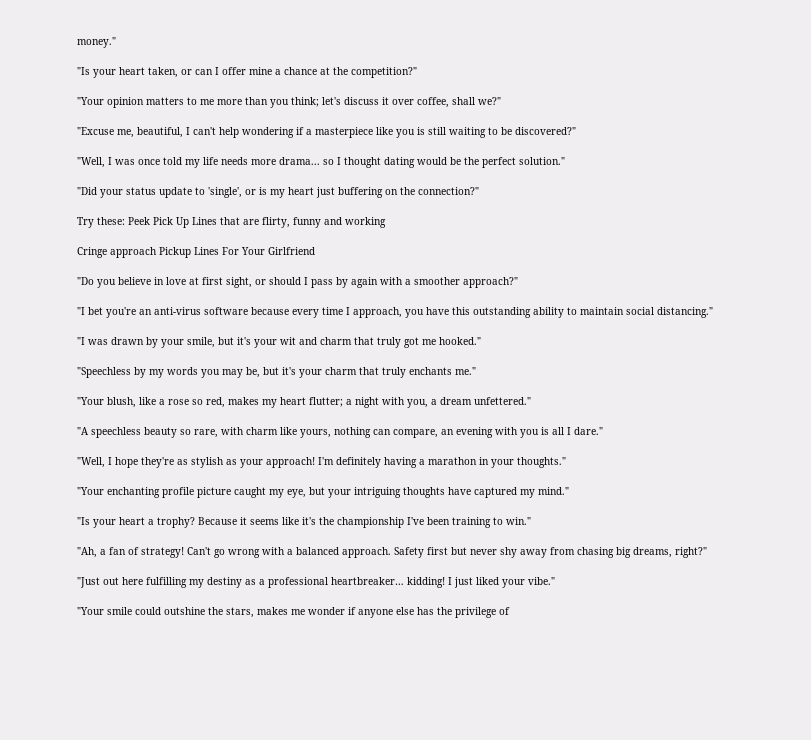money."

"Is your heart taken, or can I offer mine a chance at the competition?"

"Your opinion matters to me more than you think; let's discuss it over coffee, shall we?"

"Excuse me, beautiful, I can't help wondering if a masterpiece like you is still waiting to be discovered?"

"Well, I was once told my life needs more drama... so I thought dating would be the perfect solution."

"Did your status update to 'single', or is my heart just buffering on the connection?"

Try these: Peek Pick Up Lines that are flirty, funny and working

Cringe approach Pickup Lines For Your Girlfriend

"Do you believe in love at first sight, or should I pass by again with a smoother approach?"

"I bet you're an anti-virus software because every time I approach, you have this outstanding ability to maintain social distancing."

"I was drawn by your smile, but it's your wit and charm that truly got me hooked."

"Speechless by my words you may be, but it's your charm that truly enchants me."

"Your blush, like a rose so red, makes my heart flutter; a night with you, a dream unfettered."

"A speechless beauty so rare, with charm like yours, nothing can compare, an evening with you is all I dare."

"Well, I hope they're as stylish as your approach! I'm definitely having a marathon in your thoughts."

"Your enchanting profile picture caught my eye, but your intriguing thoughts have captured my mind."

"Is your heart a trophy? Because it seems like it's the championship I've been training to win."

"Ah, a fan of strategy! Can't go wrong with a balanced approach. Safety first but never shy away from chasing big dreams, right?"

"Just out here fulfilling my destiny as a professional heartbreaker… kidding! I just liked your vibe."

"Your smile could outshine the stars, makes me wonder if anyone else has the privilege of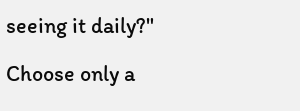seeing it daily?"

Choose only a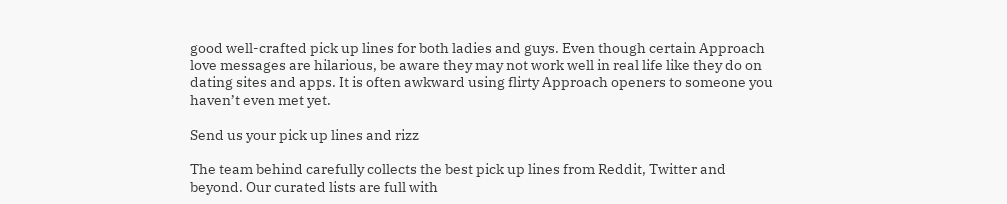good well-crafted pick up lines for both ladies and guys. Even though certain Approach love messages are hilarious, be aware they may not work well in real life like they do on dating sites and apps. It is often awkward using flirty Approach openers to someone you haven’t even met yet.

Send us your pick up lines and rizz

The team behind carefully collects the best pick up lines from Reddit, Twitter and beyond. Our curated lists are full with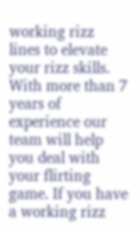working rizz lines to elevate your rizz skills. With more than 7 years of experience our team will help you deal with your flirting game. If you have a working rizz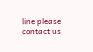line please contact us